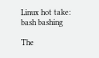Linux hot take: bash bashing

The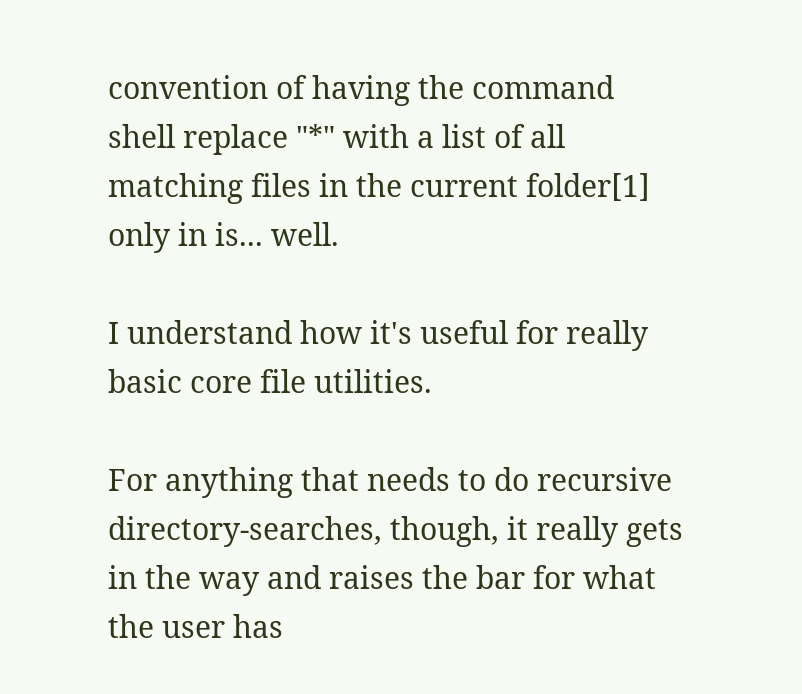convention of having the command shell replace "*" with a list of all matching files in the current folder[1] only in is... well.

I understand how it's useful for really basic core file utilities.

For anything that needs to do recursive directory-searches, though, it really gets in the way and raises the bar for what the user has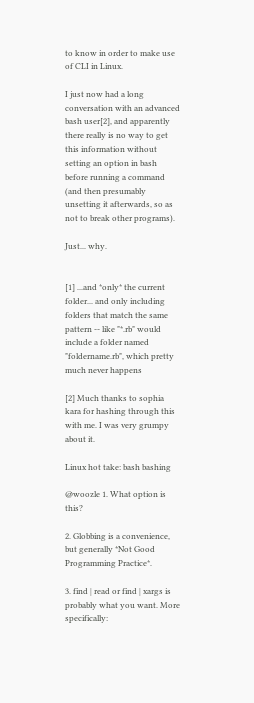to know in order to make use of CLI in Linux.

I just now had a long conversation with an advanced bash user[2], and apparently there really is no way to get this information without setting an option in bash before running a command (and then presumably unsetting it afterwards, so as not to break other programs).

Just... why.


[1] ...and *only* the current folder... and only including folders that match the same pattern -- like "*.rb" would include a folder named "foldername.rb", which pretty much never happens

[2] Much thanks to sophia kara for hashing through this with me. I was very grumpy about it.

Linux hot take: bash bashing

@woozle 1. What option is this?

2. Globbing is a convenience, but generally *Not Good Programming Practice*.

3. find | read or find | xargs is probably what you want. More specifically: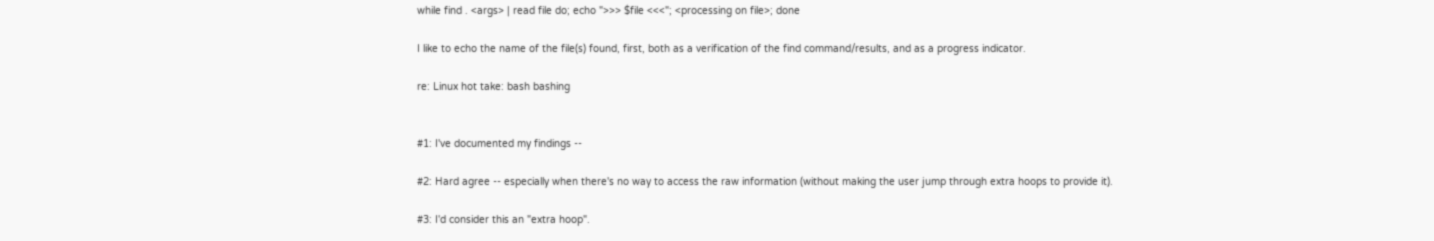while find . <args> | read file do; echo ">>> $file <<<"; <processing on file>; done

I like to echo the name of the file(s) found, first, both as a verification of the find command/results, and as a progress indicator.

re: Linux hot take: bash bashing


#1: I've documented my findings --

#2: Hard agree -- especially when there's no way to access the raw information (without making the user jump through extra hoops to provide it).

#3: I'd consider this an "extra hoop".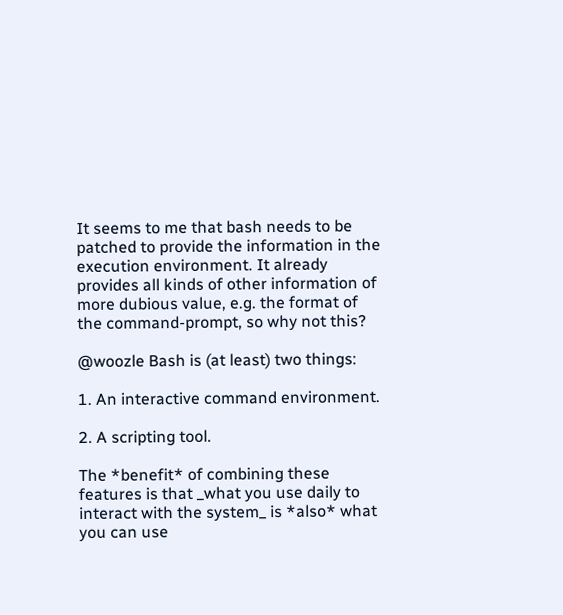It seems to me that bash needs to be patched to provide the information in the execution environment. It already provides all kinds of other information of more dubious value, e.g. the format of the command-prompt, so why not this?

@woozle Bash is (at least) two things:

1. An interactive command environment.

2. A scripting tool.

The *benefit* of combining these features is that _what you use daily to interact with the system_ is *also* what you can use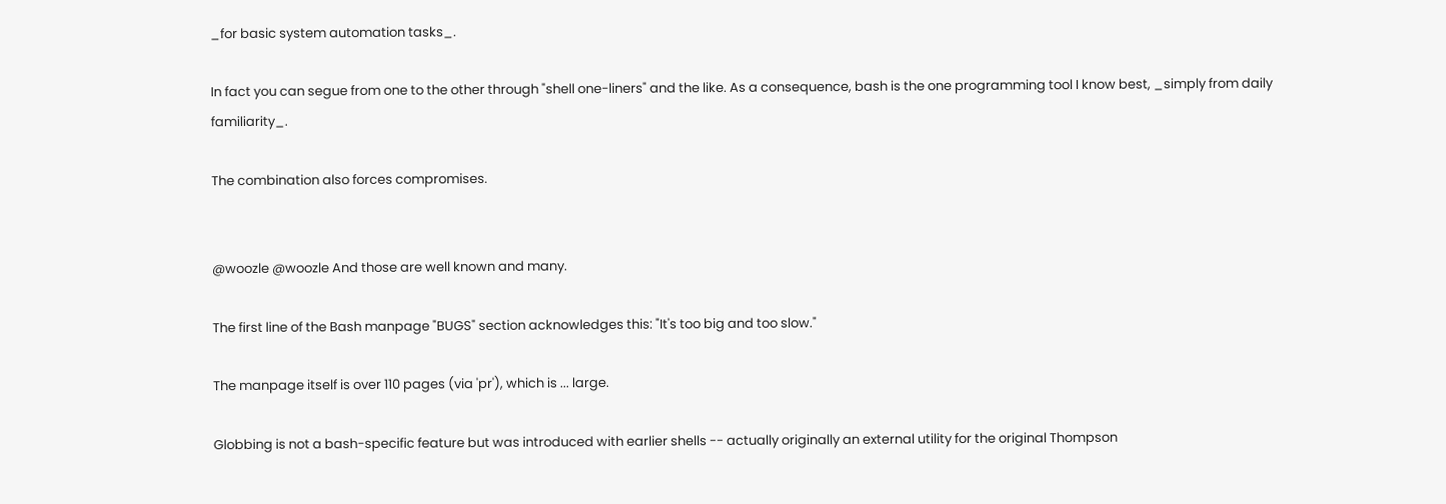_for basic system automation tasks_.

In fact you can segue from one to the other through "shell one-liners" and the like. As a consequence, bash is the one programming tool I know best, _simply from daily familiarity_.

The combination also forces compromises.


@woozle @woozle And those are well known and many.

The first line of the Bash manpage "BUGS" section acknowledges this: "It's too big and too slow."

The manpage itself is over 110 pages (via 'pr'), which is ... large.

Globbing is not a bash-specific feature but was introduced with earlier shells -- actually originally an external utility for the original Thompson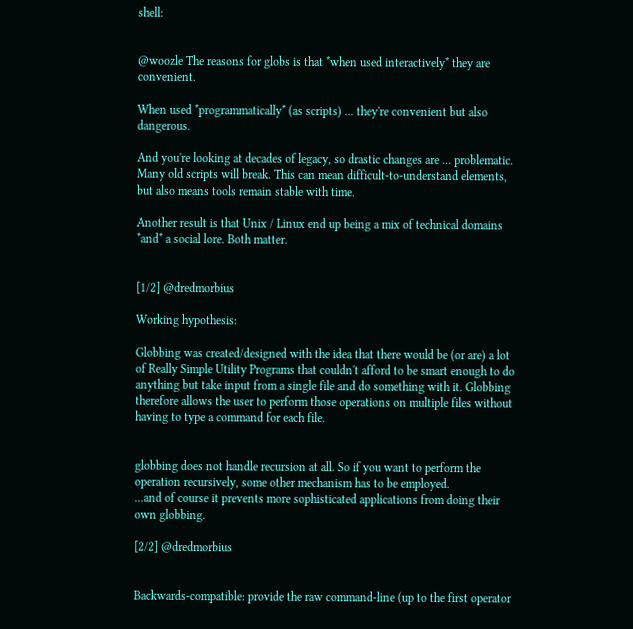shell:


@woozle The reasons for globs is that *when used interactively* they are convenient.

When used *programmatically* (as scripts) ... they're convenient but also dangerous.

And you're looking at decades of legacy, so drastic changes are ... problematic. Many old scripts will break. This can mean difficult-to-understand elements, but also means tools remain stable with time.

Another result is that Unix / Linux end up being a mix of technical domains *and* a social lore. Both matter.


[1/2] @dredmorbius

Working hypothesis:

Globbing was created/designed with the idea that there would be (or are) a lot of Really Simple Utility Programs that couldn't afford to be smart enough to do anything but take input from a single file and do something with it. Globbing therefore allows the user to perform those operations on multiple files without having to type a command for each file.


globbing does not handle recursion at all. So if you want to perform the operation recursively, some other mechanism has to be employed.
...and of course it prevents more sophisticated applications from doing their own globbing.

[2/2] @dredmorbius


Backwards-compatible: provide the raw command-line (up to the first operator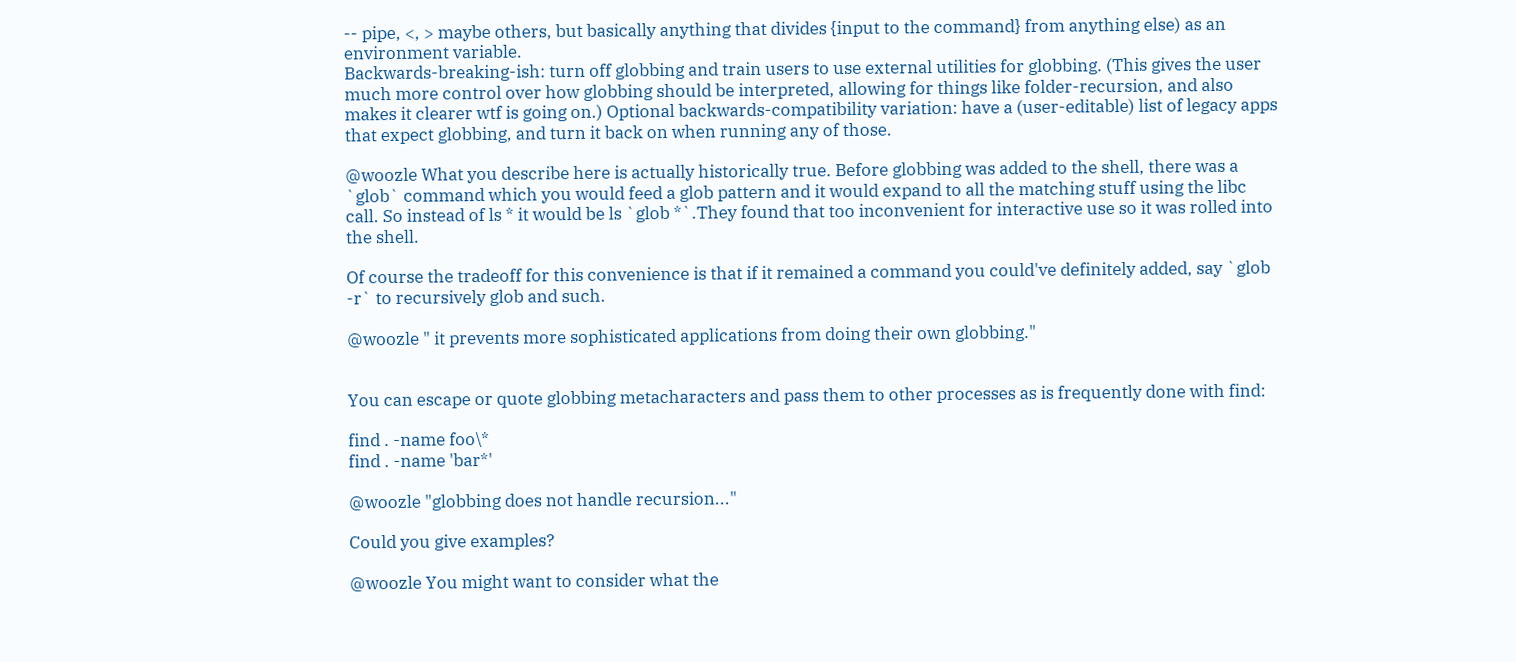-- pipe, <, > maybe others, but basically anything that divides {input to the command} from anything else) as an environment variable.
Backwards-breaking-ish: turn off globbing and train users to use external utilities for globbing. (This gives the user much more control over how globbing should be interpreted, allowing for things like folder-recursion, and also makes it clearer wtf is going on.) Optional backwards-compatibility variation: have a (user-editable) list of legacy apps that expect globbing, and turn it back on when running any of those.

@woozle What you describe here is actually historically true. Before globbing was added to the shell, there was a `glob` command which you would feed a glob pattern and it would expand to all the matching stuff using the libc call. So instead of ls * it would be ls `glob *`.They found that too inconvenient for interactive use so it was rolled into the shell.

Of course the tradeoff for this convenience is that if it remained a command you could've definitely added, say `glob -r` to recursively glob and such.

@woozle " it prevents more sophisticated applications from doing their own globbing."


You can escape or quote globbing metacharacters and pass them to other processes as is frequently done with find:

find . -name foo\*
find . -name 'bar*'

@woozle "globbing does not handle recursion..."

Could you give examples?

@woozle You might want to consider what the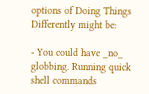options of Doing Things Differently might be:

- You could have _no_ globbing. Running quick shell commands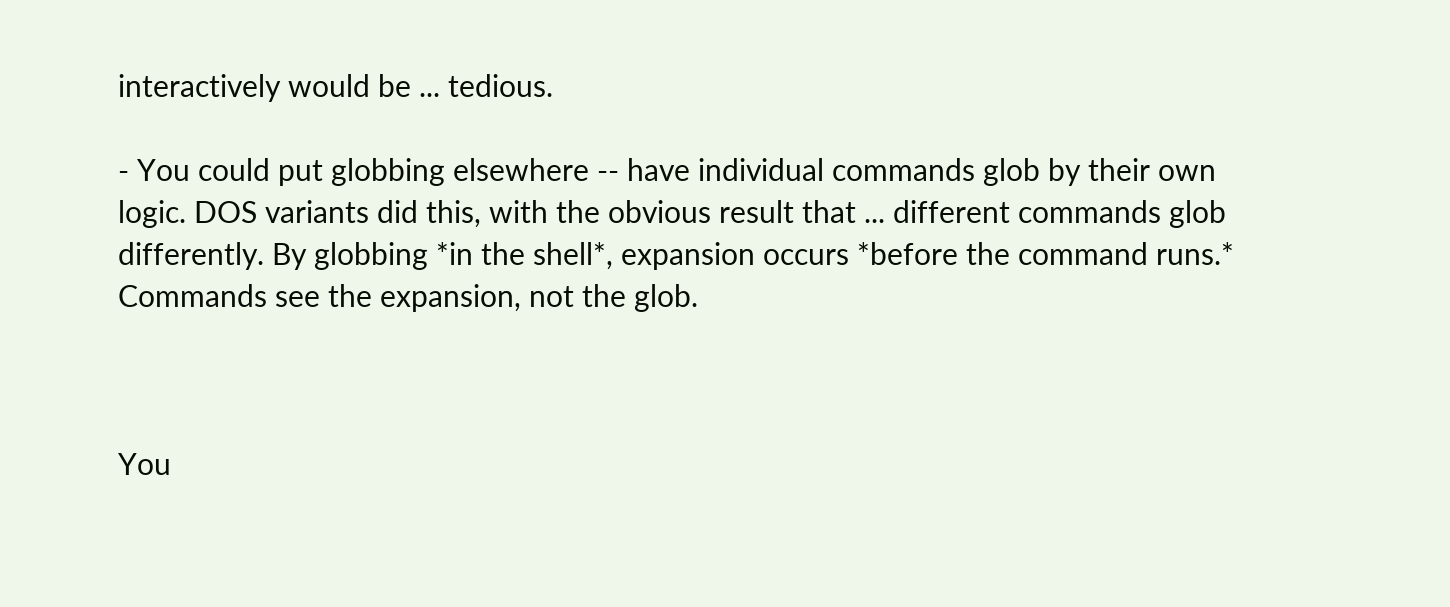interactively would be ... tedious.

- You could put globbing elsewhere -- have individual commands glob by their own logic. DOS variants did this, with the obvious result that ... different commands glob differently. By globbing *in the shell*, expansion occurs *before the command runs.* Commands see the expansion, not the glob.



You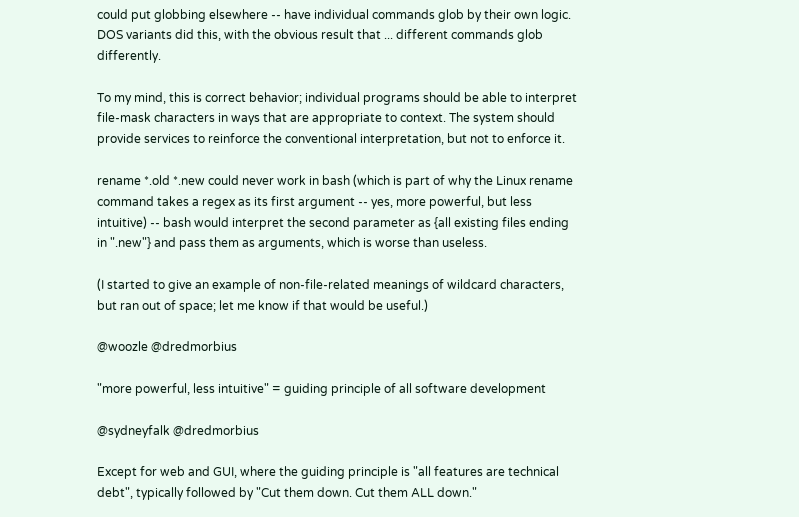could put globbing elsewhere -- have individual commands glob by their own logic. DOS variants did this, with the obvious result that ... different commands glob differently.

To my mind, this is correct behavior; individual programs should be able to interpret file-mask characters in ways that are appropriate to context. The system should provide services to reinforce the conventional interpretation, but not to enforce it.

rename *.old *.new could never work in bash (which is part of why the Linux rename command takes a regex as its first argument -- yes, more powerful, but less intuitive) -- bash would interpret the second parameter as {all existing files ending in ".new"} and pass them as arguments, which is worse than useless.

(I started to give an example of non-file-related meanings of wildcard characters, but ran out of space; let me know if that would be useful.)

@woozle @dredmorbius

"more powerful, less intuitive" = guiding principle of all software development

@sydneyfalk @dredmorbius

Except for web and GUI, where the guiding principle is "all features are technical debt", typically followed by "Cut them down. Cut them ALL down."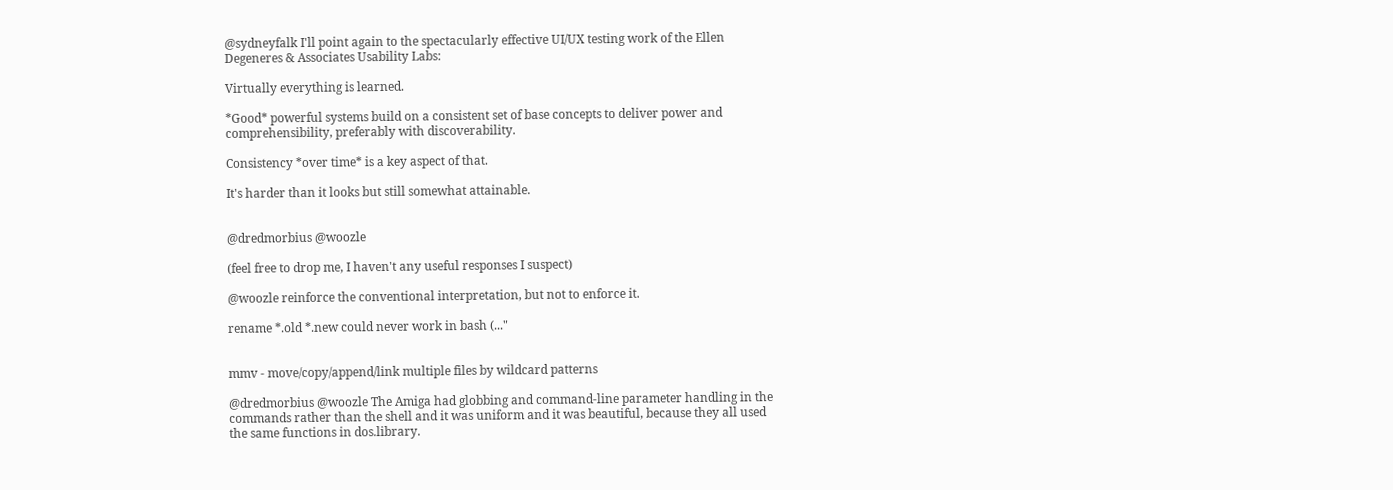@sydneyfalk I'll point again to the spectacularly effective UI/UX testing work of the Ellen Degeneres & Associates Usability Labs:

Virtually everything is learned.

*Good* powerful systems build on a consistent set of base concepts to deliver power and comprehensibility, preferably with discoverability.

Consistency *over time* is a key aspect of that.

It's harder than it looks but still somewhat attainable.


@dredmorbius @woozle

(feel free to drop me, I haven't any useful responses I suspect)

@woozle reinforce the conventional interpretation, but not to enforce it.

rename *.old *.new could never work in bash (..."


mmv - move/copy/append/link multiple files by wildcard patterns

@dredmorbius @woozle The Amiga had globbing and command-line parameter handling in the commands rather than the shell and it was uniform and it was beautiful, because they all used the same functions in dos.library.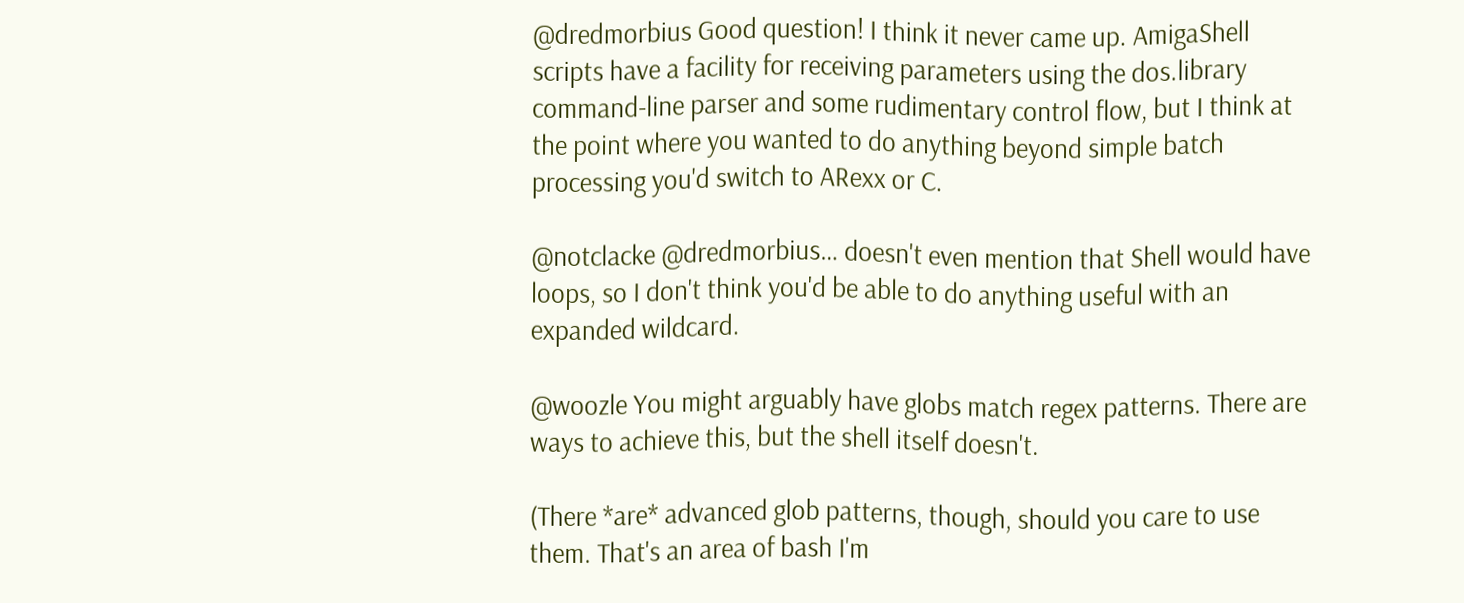@dredmorbius Good question! I think it never came up. AmigaShell scripts have a facility for receiving parameters using the dos.library command-line parser and some rudimentary control flow, but I think at the point where you wanted to do anything beyond simple batch processing you'd switch to ARexx or C.

@notclacke @dredmorbius… doesn't even mention that Shell would have loops, so I don't think you'd be able to do anything useful with an expanded wildcard.

@woozle You might arguably have globs match regex patterns. There are ways to achieve this, but the shell itself doesn't.

(There *are* advanced glob patterns, though, should you care to use them. That's an area of bash I'm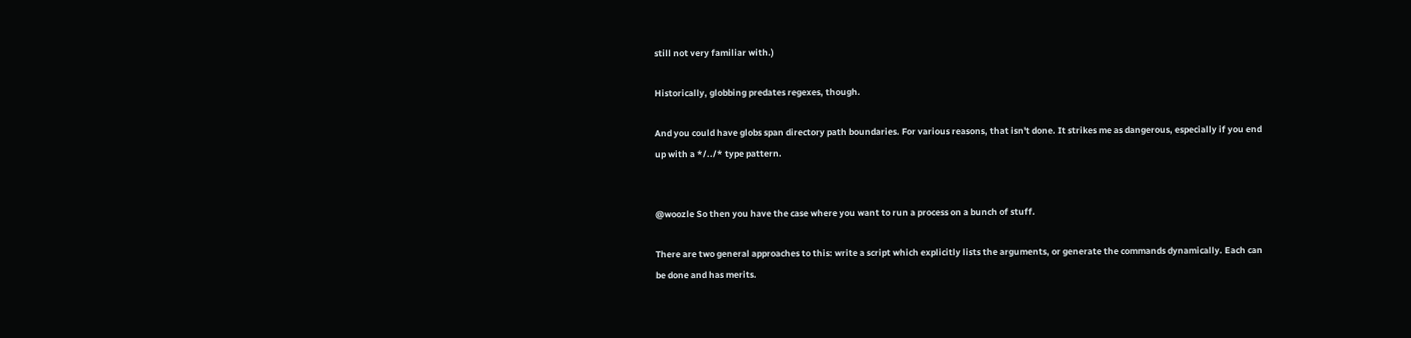still not very familiar with.)

Historically, globbing predates regexes, though.

And you could have globs span directory path boundaries. For various reasons, that isn't done. It strikes me as dangerous, especially if you end up with a */../* type pattern.


@woozle So then you have the case where you want to run a process on a bunch of stuff.

There are two general approaches to this: write a script which explicitly lists the arguments, or generate the commands dynamically. Each can be done and has merits.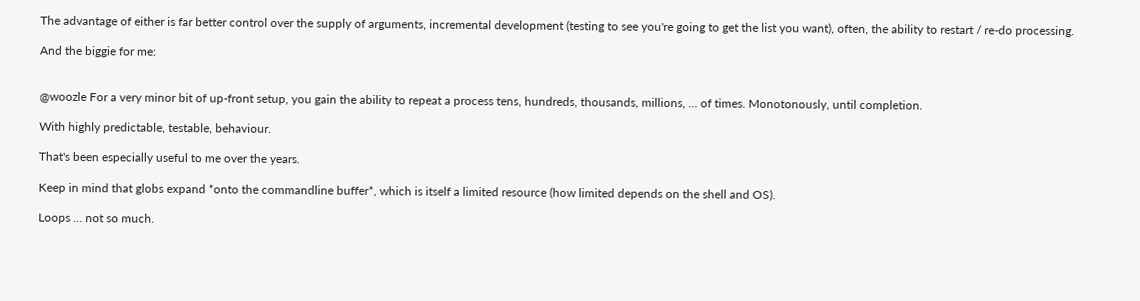The advantage of either is far better control over the supply of arguments, incremental development (testing to see you're going to get the list you want), often, the ability to restart / re-do processing.

And the biggie for me:


@woozle For a very minor bit of up-front setup, you gain the ability to repeat a process tens, hundreds, thousands, millions, ... of times. Monotonously, until completion.

With highly predictable, testable, behaviour.

That's been especially useful to me over the years.

Keep in mind that globs expand *onto the commandline buffer*, which is itself a limited resource (how limited depends on the shell and OS).

Loops ... not so much.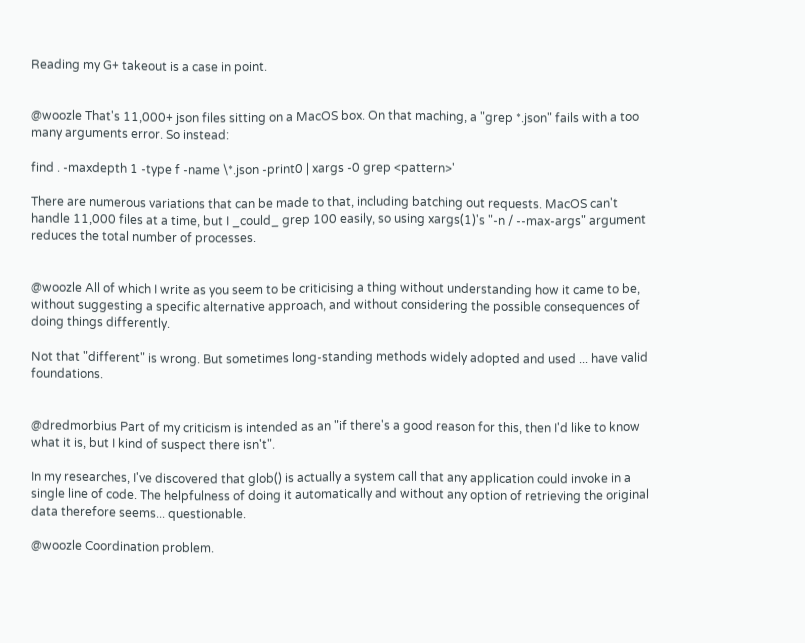Reading my G+ takeout is a case in point.


@woozle That's 11,000+ json files sitting on a MacOS box. On that maching, a "grep *.json" fails with a too many arguments error. So instead:

find . -maxdepth 1 -type f -name \*.json -print0 | xargs -0 grep <pattern>'

There are numerous variations that can be made to that, including batching out requests. MacOS can't handle 11,000 files at a time, but I _could_ grep 100 easily, so using xargs(1)'s "-n / --max-args" argument reduces the total number of processes.


@woozle All of which I write as you seem to be criticising a thing without understanding how it came to be, without suggesting a specific alternative approach, and without considering the possible consequences of doing things differently.

Not that "different" is wrong. But sometimes long-standing methods widely adopted and used ... have valid foundations.


@dredmorbius Part of my criticism is intended as an "if there's a good reason for this, then I'd like to know what it is, but I kind of suspect there isn't".

In my researches, I've discovered that glob() is actually a system call that any application could invoke in a single line of code. The helpfulness of doing it automatically and without any option of retrieving the original data therefore seems... questionable.

@woozle Coordination problem.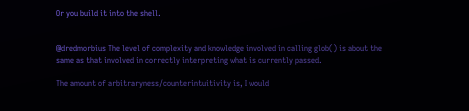Or you build it into the shell.


@dredmorbius The level of complexity and knowledge involved in calling glob() is about the same as that involved in correctly interpreting what is currently passed.

The amount of arbitraryness/counterintuitivity is, I would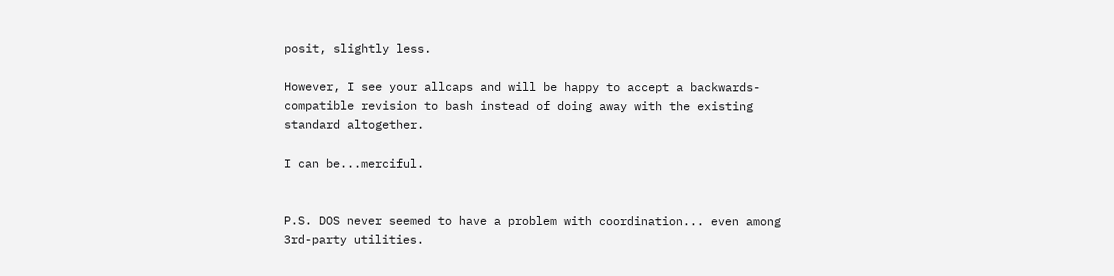posit, slightly less.

However, I see your allcaps and will be happy to accept a backwards-compatible revision to bash instead of doing away with the existing standard altogether.

I can be...merciful.


P.S. DOS never seemed to have a problem with coordination... even among 3rd-party utilities.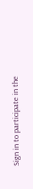Sign in to participate in the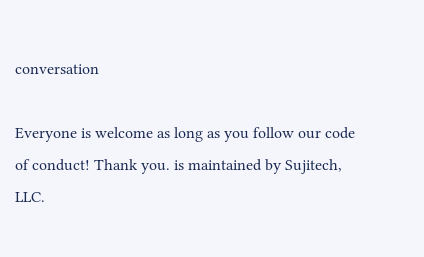conversation

Everyone is welcome as long as you follow our code of conduct! Thank you. is maintained by Sujitech, LLC.